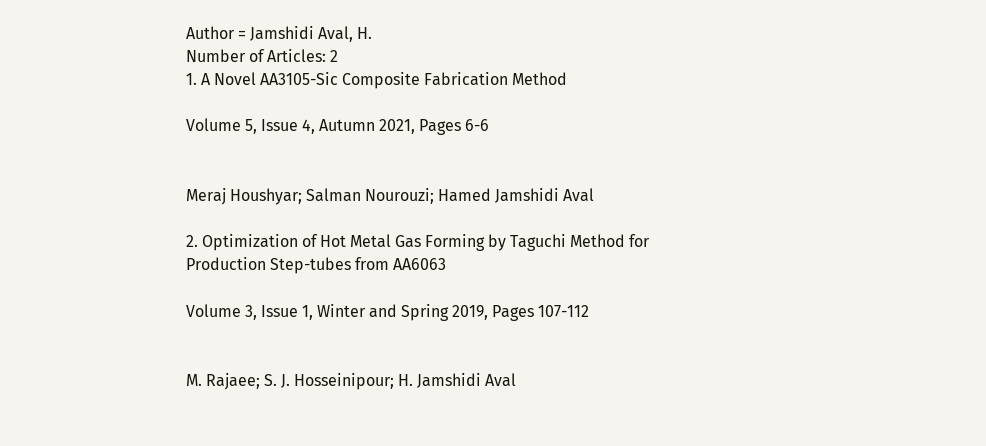Author = Jamshidi Aval, H.
Number of Articles: 2
1. A Novel AA3105-Sic Composite Fabrication Method

Volume 5, Issue 4, Autumn 2021, Pages 6-6


Meraj Houshyar; Salman Nourouzi; Hamed Jamshidi Aval

2. Optimization of Hot Metal Gas Forming by Taguchi Method for Production Step-tubes from AA6063

Volume 3, Issue 1, Winter and Spring 2019, Pages 107-112


M. Rajaee; S. J. Hosseinipour; H. Jamshidi Aval